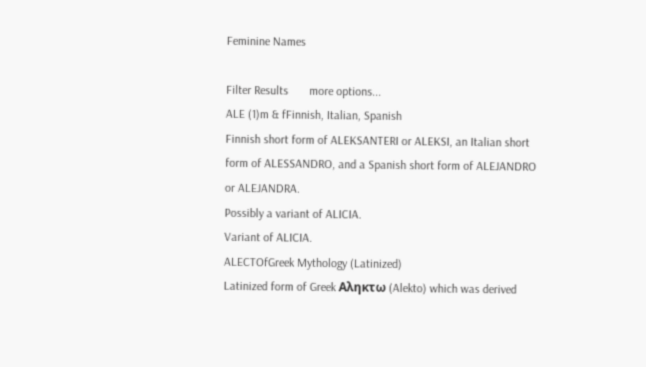Feminine Names

Filter Results       more options...
ALE (1)m & fFinnish, Italian, Spanish
Finnish short form of ALEKSANTERI or ALEKSI, an Italian short form of ALESSANDRO, and a Spanish short form of ALEJANDRO or ALEJANDRA.
Possibly a variant of ALICIA.
Variant of ALICIA.
ALECTOfGreek Mythology (Latinized)
Latinized form of Greek Αληκτω (Alekto) which was derived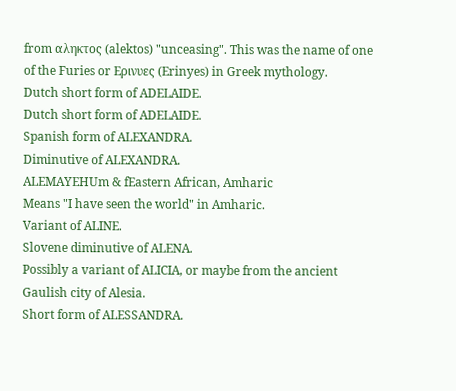from αληκτος (alektos) "unceasing". This was the name of one of the Furies or Ερινυες (Erinyes) in Greek mythology.
Dutch short form of ADELAIDE.
Dutch short form of ADELAIDE.
Spanish form of ALEXANDRA.
Diminutive of ALEXANDRA.
ALEMAYEHUm & fEastern African, Amharic
Means "I have seen the world" in Amharic.
Variant of ALINE.
Slovene diminutive of ALENA.
Possibly a variant of ALICIA, or maybe from the ancient Gaulish city of Alesia.
Short form of ALESSANDRA.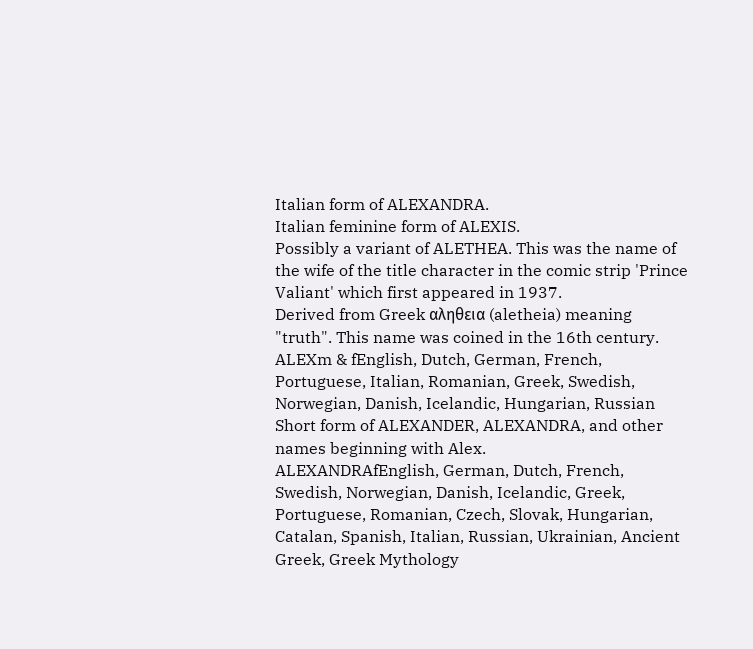Italian form of ALEXANDRA.
Italian feminine form of ALEXIS.
Possibly a variant of ALETHEA. This was the name of the wife of the title character in the comic strip 'Prince Valiant' which first appeared in 1937.
Derived from Greek αληθεια (aletheia) meaning "truth". This name was coined in the 16th century.
ALEXm & fEnglish, Dutch, German, French, Portuguese, Italian, Romanian, Greek, Swedish, Norwegian, Danish, Icelandic, Hungarian, Russian
Short form of ALEXANDER, ALEXANDRA, and other names beginning with Alex.
ALEXANDRAfEnglish, German, Dutch, French, Swedish, Norwegian, Danish, Icelandic, Greek, Portuguese, Romanian, Czech, Slovak, Hungarian, Catalan, Spanish, Italian, Russian, Ukrainian, Ancient Greek, Greek Mythology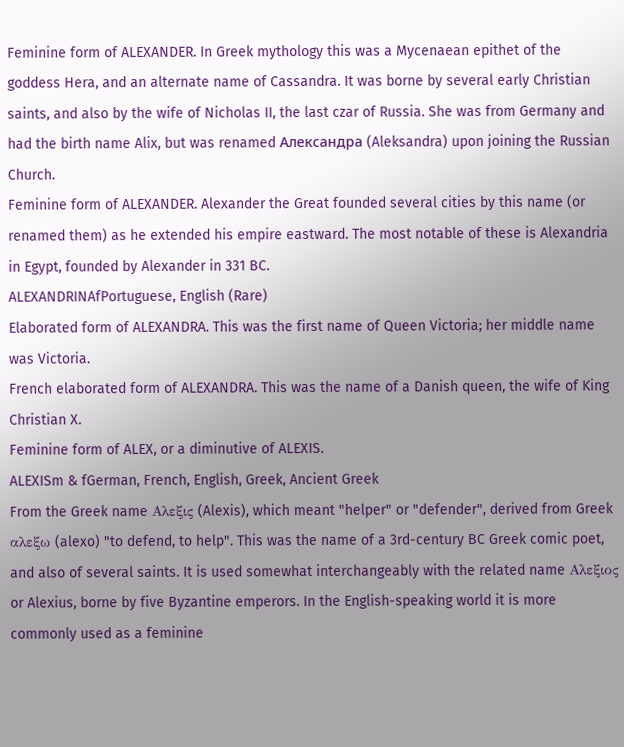Feminine form of ALEXANDER. In Greek mythology this was a Mycenaean epithet of the goddess Hera, and an alternate name of Cassandra. It was borne by several early Christian saints, and also by the wife of Nicholas II, the last czar of Russia. She was from Germany and had the birth name Alix, but was renamed Александра (Aleksandra) upon joining the Russian Church.
Feminine form of ALEXANDER. Alexander the Great founded several cities by this name (or renamed them) as he extended his empire eastward. The most notable of these is Alexandria in Egypt, founded by Alexander in 331 BC.
ALEXANDRINAfPortuguese, English (Rare)
Elaborated form of ALEXANDRA. This was the first name of Queen Victoria; her middle name was Victoria.
French elaborated form of ALEXANDRA. This was the name of a Danish queen, the wife of King Christian X.
Feminine form of ALEX, or a diminutive of ALEXIS.
ALEXISm & fGerman, French, English, Greek, Ancient Greek
From the Greek name Αλεξις (Alexis), which meant "helper" or "defender", derived from Greek αλεξω (alexo) "to defend, to help". This was the name of a 3rd-century BC Greek comic poet, and also of several saints. It is used somewhat interchangeably with the related name Αλεξιος or Alexius, borne by five Byzantine emperors. In the English-speaking world it is more commonly used as a feminine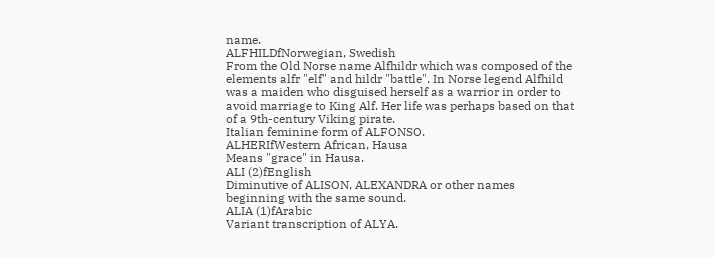name.
ALFHILDfNorwegian, Swedish
From the Old Norse name Alfhildr which was composed of the elements alfr "elf" and hildr "battle". In Norse legend Alfhild was a maiden who disguised herself as a warrior in order to avoid marriage to King Alf. Her life was perhaps based on that of a 9th-century Viking pirate.
Italian feminine form of ALFONSO.
ALHERIfWestern African, Hausa
Means "grace" in Hausa.
ALI (2)fEnglish
Diminutive of ALISON, ALEXANDRA or other names beginning with the same sound.
ALIA (1)fArabic
Variant transcription of ALYA.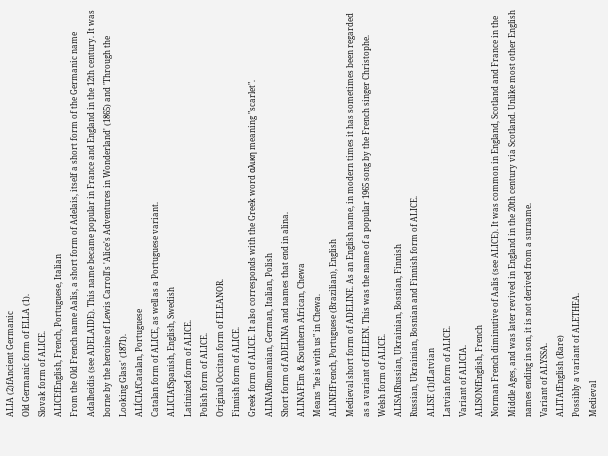ALIA (2)fAncient Germanic
Old Germanic form of ELLA (1).
Slovak form of ALICE.
ALICEfEnglish, French, Portuguese, Italian
From the Old French name Aalis, a short form of Adelais, itself a short form of the Germanic name Adalheidis (see ADELAIDE). This name became popular in France and England in the 12th century. It was borne by the heroine of Lewis Carroll's 'Alice's Adventures in Wonderland' (1865) and 'Through the Looking Glass' (1871).
ALÍCIAfCatalan, Portuguese
Catalan form of ALICE, as well as a Portuguese variant.
ALICIAfSpanish, English, Swedish
Latinized form of ALICE.
Polish form of ALICE.
Original Occitan form of ELEANOR.
Finnish form of ALICE.
Greek form of ALICE. It also corresponds with the Greek word αλικη meaning "scarlet".
ALINAfRomanian, German, Italian, Polish
Short form of ADELINA and names that end in alina.
ALINAFEm & fSouthern African, Chewa
Means "he is with us" in Chewa.
ALINEfFrench, Portuguese (Brazilian), English
Medieval short form of ADELINE. As an English name, in modern times it has sometimes been regarded as a variant of EILEEN. This was the name of a popular 1965 song by the French singer Christophe.
Welsh form of ALICE.
ALISAfRussian, Ukrainian, Bosnian, Finnish
Russian, Ukrainian, Bosnian and Finnish form of ALICE.
ALISE (1)fLatvian
Latvian form of ALICE.
Variant of ALICIA.
ALISONfEnglish, French
Norman French diminutive of Aalis (see ALICE). It was common in England, Scotland and France in the Middle Ages, and was later revived in England in the 20th century via Scotland. Unlike most other English names ending in son, it is not derived from a surname.
Variant of ALYSSA.
ALITAfEnglish (Rare)
Possibly a variant of ALETHEA.
Medieval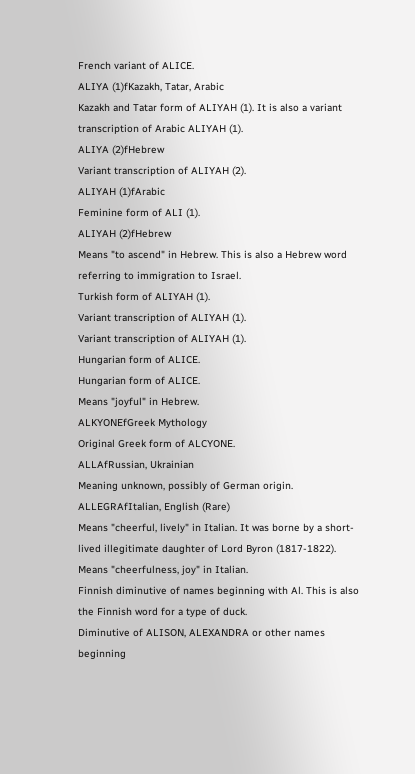French variant of ALICE.
ALIYA (1)fKazakh, Tatar, Arabic
Kazakh and Tatar form of ALIYAH (1). It is also a variant transcription of Arabic ALIYAH (1).
ALIYA (2)fHebrew
Variant transcription of ALIYAH (2).
ALIYAH (1)fArabic
Feminine form of ALI (1).
ALIYAH (2)fHebrew
Means "to ascend" in Hebrew. This is also a Hebrew word referring to immigration to Israel.
Turkish form of ALIYAH (1).
Variant transcription of ALIYAH (1).
Variant transcription of ALIYAH (1).
Hungarian form of ALICE.
Hungarian form of ALICE.
Means "joyful" in Hebrew.
ALKYONEfGreek Mythology
Original Greek form of ALCYONE.
ALLAfRussian, Ukrainian
Meaning unknown, possibly of German origin.
ALLEGRAfItalian, English (Rare)
Means "cheerful, lively" in Italian. It was borne by a short-lived illegitimate daughter of Lord Byron (1817-1822).
Means "cheerfulness, joy" in Italian.
Finnish diminutive of names beginning with Al. This is also the Finnish word for a type of duck.
Diminutive of ALISON, ALEXANDRA or other names beginning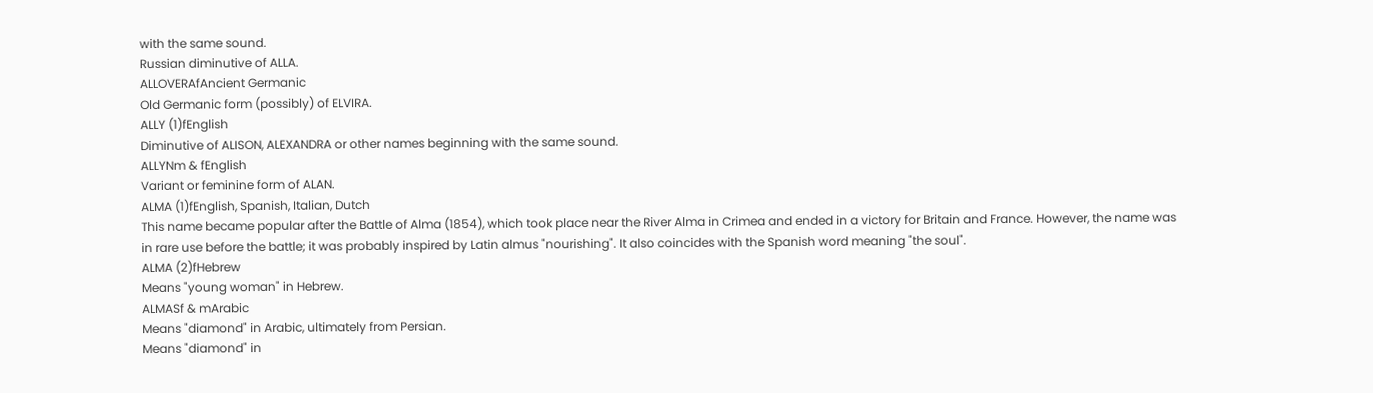with the same sound.
Russian diminutive of ALLA.
ALLOVERAfAncient Germanic
Old Germanic form (possibly) of ELVIRA.
ALLY (1)fEnglish
Diminutive of ALISON, ALEXANDRA or other names beginning with the same sound.
ALLYNm & fEnglish
Variant or feminine form of ALAN.
ALMA (1)fEnglish, Spanish, Italian, Dutch
This name became popular after the Battle of Alma (1854), which took place near the River Alma in Crimea and ended in a victory for Britain and France. However, the name was in rare use before the battle; it was probably inspired by Latin almus "nourishing". It also coincides with the Spanish word meaning "the soul".
ALMA (2)fHebrew
Means "young woman" in Hebrew.
ALMASf & mArabic
Means "diamond" in Arabic, ultimately from Persian.
Means "diamond" in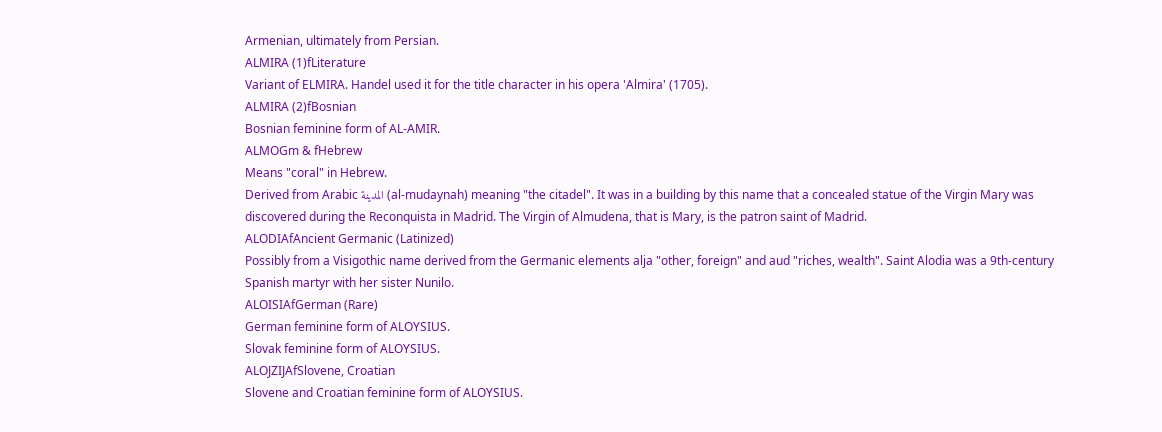Armenian, ultimately from Persian.
ALMIRA (1)fLiterature
Variant of ELMIRA. Handel used it for the title character in his opera 'Almira' (1705).
ALMIRA (2)fBosnian
Bosnian feminine form of AL-AMIR.
ALMOGm & fHebrew
Means "coral" in Hebrew.
Derived from Arabic المدينة (al-mudaynah) meaning "the citadel". It was in a building by this name that a concealed statue of the Virgin Mary was discovered during the Reconquista in Madrid. The Virgin of Almudena, that is Mary, is the patron saint of Madrid.
ALODIAfAncient Germanic (Latinized)
Possibly from a Visigothic name derived from the Germanic elements alja "other, foreign" and aud "riches, wealth". Saint Alodia was a 9th-century Spanish martyr with her sister Nunilo.
ALOISIAfGerman (Rare)
German feminine form of ALOYSIUS.
Slovak feminine form of ALOYSIUS.
ALOJZIJAfSlovene, Croatian
Slovene and Croatian feminine form of ALOYSIUS.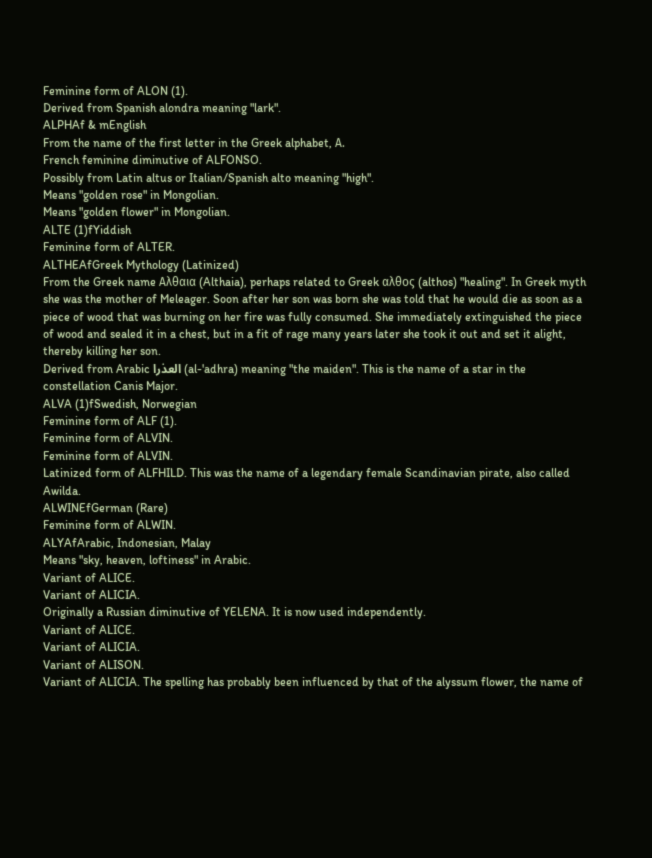Feminine form of ALON (1).
Derived from Spanish alondra meaning "lark".
ALPHAf & mEnglish
From the name of the first letter in the Greek alphabet, Α.
French feminine diminutive of ALFONSO.
Possibly from Latin altus or Italian/Spanish alto meaning "high".
Means "golden rose" in Mongolian.
Means "golden flower" in Mongolian.
ALTE (1)fYiddish
Feminine form of ALTER.
ALTHEAfGreek Mythology (Latinized)
From the Greek name Αλθαια (Althaia), perhaps related to Greek αλθος (althos) "healing". In Greek myth she was the mother of Meleager. Soon after her son was born she was told that he would die as soon as a piece of wood that was burning on her fire was fully consumed. She immediately extinguished the piece of wood and sealed it in a chest, but in a fit of rage many years later she took it out and set it alight, thereby killing her son.
Derived from Arabic العذرا (al-'adhra) meaning "the maiden". This is the name of a star in the constellation Canis Major.
ALVA (1)fSwedish, Norwegian
Feminine form of ALF (1).
Feminine form of ALVIN.
Feminine form of ALVIN.
Latinized form of ALFHILD. This was the name of a legendary female Scandinavian pirate, also called Awilda.
ALWINEfGerman (Rare)
Feminine form of ALWIN.
ALYAfArabic, Indonesian, Malay
Means "sky, heaven, loftiness" in Arabic.
Variant of ALICE.
Variant of ALICIA.
Originally a Russian diminutive of YELENA. It is now used independently.
Variant of ALICE.
Variant of ALICIA.
Variant of ALISON.
Variant of ALICIA. The spelling has probably been influenced by that of the alyssum flower, the name of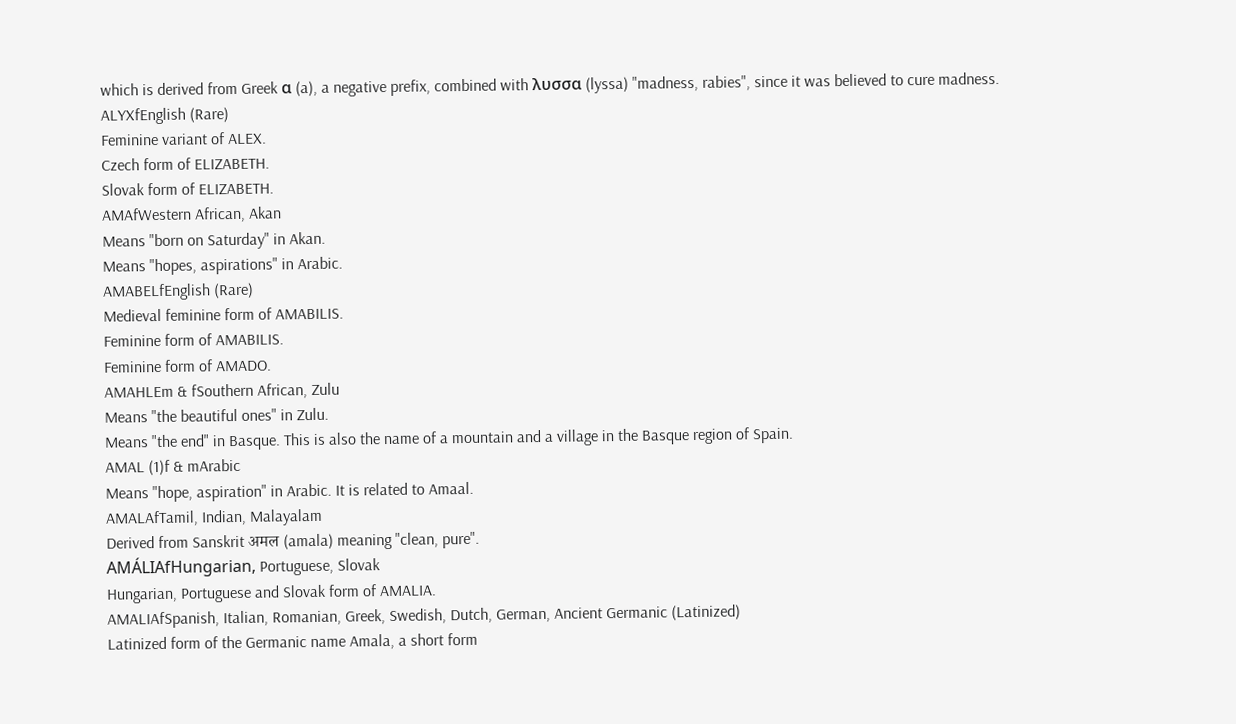which is derived from Greek α (a), a negative prefix, combined with λυσσα (lyssa) "madness, rabies", since it was believed to cure madness.
ALYXfEnglish (Rare)
Feminine variant of ALEX.
Czech form of ELIZABETH.
Slovak form of ELIZABETH.
AMAfWestern African, Akan
Means "born on Saturday" in Akan.
Means "hopes, aspirations" in Arabic.
AMABELfEnglish (Rare)
Medieval feminine form of AMABILIS.
Feminine form of AMABILIS.
Feminine form of AMADO.
AMAHLEm & fSouthern African, Zulu
Means "the beautiful ones" in Zulu.
Means "the end" in Basque. This is also the name of a mountain and a village in the Basque region of Spain.
AMAL (1)f & mArabic
Means "hope, aspiration" in Arabic. It is related to Amaal.
AMALAfTamil, Indian, Malayalam
Derived from Sanskrit अमल (amala) meaning "clean, pure".
AMÁLIAfHungarian, Portuguese, Slovak
Hungarian, Portuguese and Slovak form of AMALIA.
AMALIAfSpanish, Italian, Romanian, Greek, Swedish, Dutch, German, Ancient Germanic (Latinized)
Latinized form of the Germanic name Amala, a short form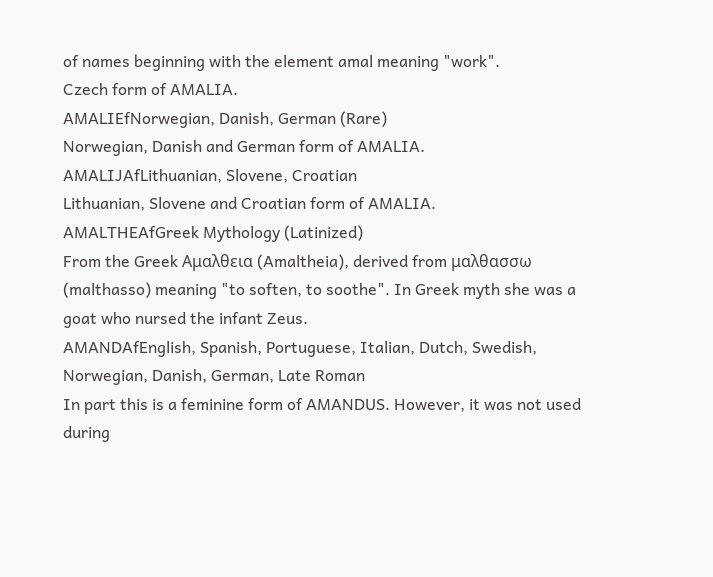of names beginning with the element amal meaning "work".
Czech form of AMALIA.
AMALIEfNorwegian, Danish, German (Rare)
Norwegian, Danish and German form of AMALIA.
AMALIJAfLithuanian, Slovene, Croatian
Lithuanian, Slovene and Croatian form of AMALIA.
AMALTHEAfGreek Mythology (Latinized)
From the Greek Αμαλθεια (Amaltheia), derived from μαλθασσω (malthasso) meaning "to soften, to soothe". In Greek myth she was a goat who nursed the infant Zeus.
AMANDAfEnglish, Spanish, Portuguese, Italian, Dutch, Swedish, Norwegian, Danish, German, Late Roman
In part this is a feminine form of AMANDUS. However, it was not used during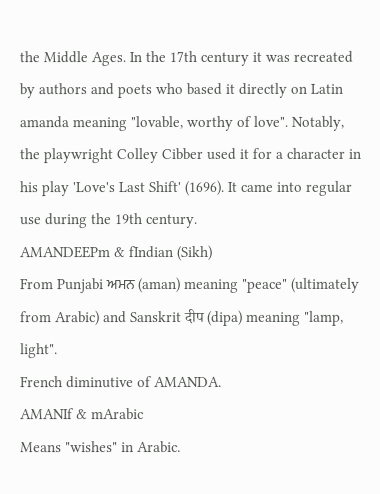the Middle Ages. In the 17th century it was recreated by authors and poets who based it directly on Latin amanda meaning "lovable, worthy of love". Notably, the playwright Colley Cibber used it for a character in his play 'Love's Last Shift' (1696). It came into regular use during the 19th century.
AMANDEEPm & fIndian (Sikh)
From Punjabi ਅਮਨ (aman) meaning "peace" (ultimately from Arabic) and Sanskrit दीप (dipa) meaning "lamp, light".
French diminutive of AMANDA.
AMANIf & mArabic
Means "wishes" in Arabic.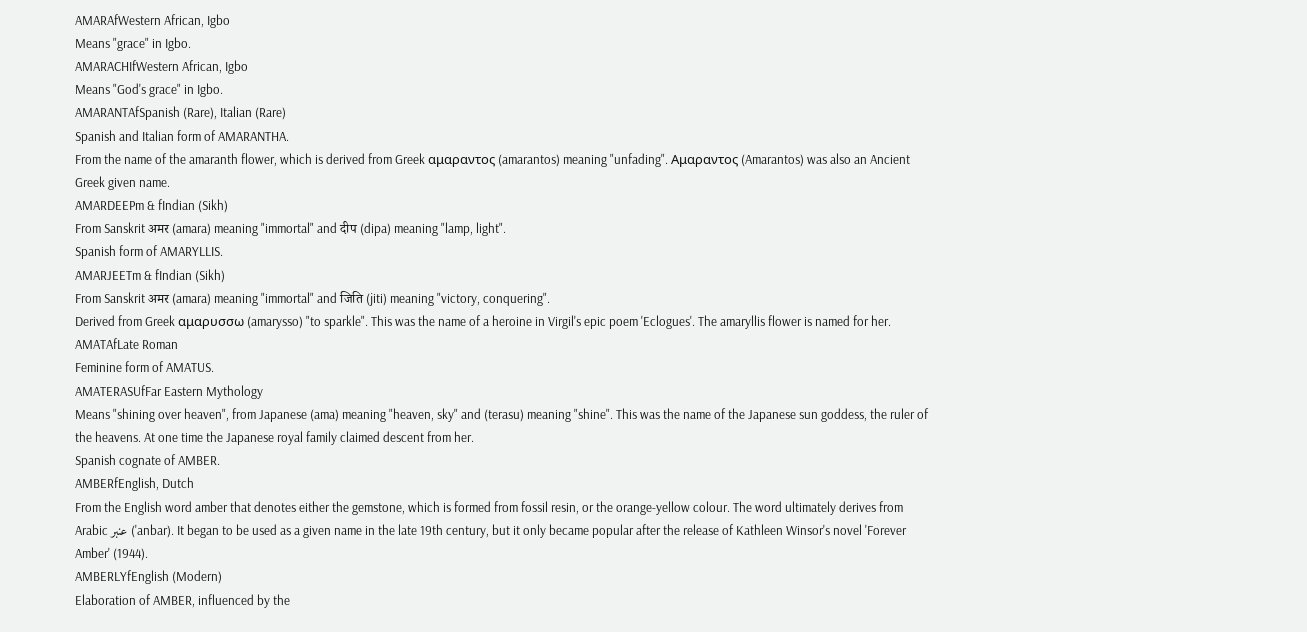AMARAfWestern African, Igbo
Means "grace" in Igbo.
AMARACHIfWestern African, Igbo
Means "God's grace" in Igbo.
AMARANTAfSpanish (Rare), Italian (Rare)
Spanish and Italian form of AMARANTHA.
From the name of the amaranth flower, which is derived from Greek αμαραντος (amarantos) meaning "unfading". Αμαραντος (Amarantos) was also an Ancient Greek given name.
AMARDEEPm & fIndian (Sikh)
From Sanskrit अमर (amara) meaning "immortal" and दीप (dipa) meaning "lamp, light".
Spanish form of AMARYLLIS.
AMARJEETm & fIndian (Sikh)
From Sanskrit अमर (amara) meaning "immortal" and जिति (jiti) meaning "victory, conquering".
Derived from Greek αμαρυσσω (amarysso) "to sparkle". This was the name of a heroine in Virgil's epic poem 'Eclogues'. The amaryllis flower is named for her.
AMATAfLate Roman
Feminine form of AMATUS.
AMATERASUfFar Eastern Mythology
Means "shining over heaven", from Japanese (ama) meaning "heaven, sky" and (terasu) meaning "shine". This was the name of the Japanese sun goddess, the ruler of the heavens. At one time the Japanese royal family claimed descent from her.
Spanish cognate of AMBER.
AMBERfEnglish, Dutch
From the English word amber that denotes either the gemstone, which is formed from fossil resin, or the orange-yellow colour. The word ultimately derives from Arabic عنبر ('anbar). It began to be used as a given name in the late 19th century, but it only became popular after the release of Kathleen Winsor's novel 'Forever Amber' (1944).
AMBERLYfEnglish (Modern)
Elaboration of AMBER, influenced by the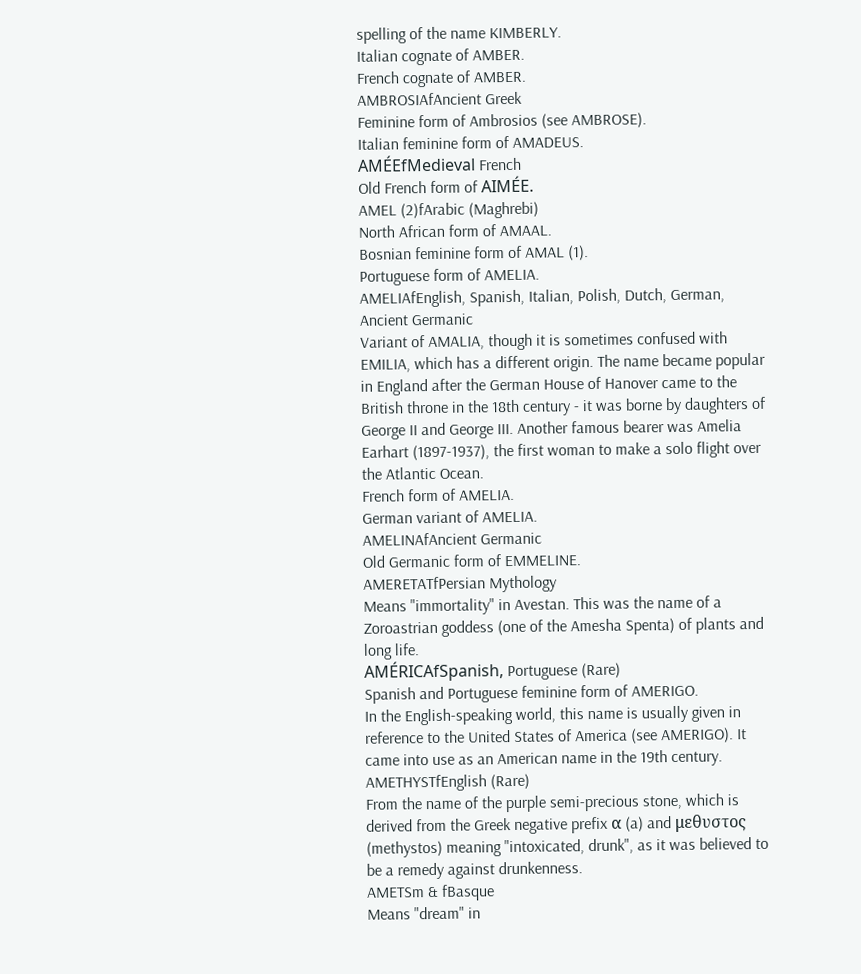spelling of the name KIMBERLY.
Italian cognate of AMBER.
French cognate of AMBER.
AMBROSIAfAncient Greek
Feminine form of Ambrosios (see AMBROSE).
Italian feminine form of AMADEUS.
AMÉEfMedieval French
Old French form of AIMÉE.
AMEL (2)fArabic (Maghrebi)
North African form of AMAAL.
Bosnian feminine form of AMAL (1).
Portuguese form of AMELIA.
AMELIAfEnglish, Spanish, Italian, Polish, Dutch, German, Ancient Germanic
Variant of AMALIA, though it is sometimes confused with EMILIA, which has a different origin. The name became popular in England after the German House of Hanover came to the British throne in the 18th century - it was borne by daughters of George II and George III. Another famous bearer was Amelia Earhart (1897-1937), the first woman to make a solo flight over the Atlantic Ocean.
French form of AMELIA.
German variant of AMELIA.
AMELINAfAncient Germanic
Old Germanic form of EMMELINE.
AMERETATfPersian Mythology
Means "immortality" in Avestan. This was the name of a Zoroastrian goddess (one of the Amesha Spenta) of plants and long life.
AMÉRICAfSpanish, Portuguese (Rare)
Spanish and Portuguese feminine form of AMERIGO.
In the English-speaking world, this name is usually given in reference to the United States of America (see AMERIGO). It came into use as an American name in the 19th century.
AMETHYSTfEnglish (Rare)
From the name of the purple semi-precious stone, which is derived from the Greek negative prefix α (a) and μεθυστος (methystos) meaning "intoxicated, drunk", as it was believed to be a remedy against drunkenness.
AMETSm & fBasque
Means "dream" in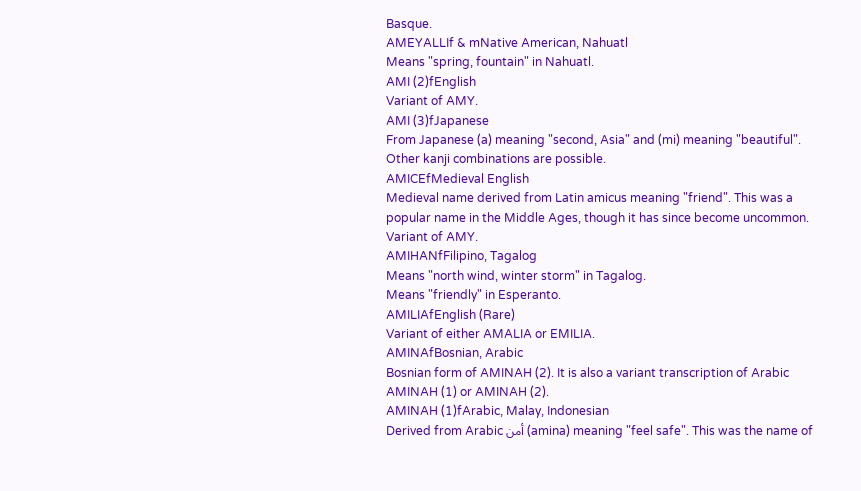Basque.
AMEYALLIf & mNative American, Nahuatl
Means "spring, fountain" in Nahuatl.
AMI (2)fEnglish
Variant of AMY.
AMI (3)fJapanese
From Japanese (a) meaning "second, Asia" and (mi) meaning "beautiful". Other kanji combinations are possible.
AMICEfMedieval English
Medieval name derived from Latin amicus meaning "friend". This was a popular name in the Middle Ages, though it has since become uncommon.
Variant of AMY.
AMIHANfFilipino, Tagalog
Means "north wind, winter storm" in Tagalog.
Means "friendly" in Esperanto.
AMILIAfEnglish (Rare)
Variant of either AMALIA or EMILIA.
AMINAfBosnian, Arabic
Bosnian form of AMINAH (2). It is also a variant transcription of Arabic AMINAH (1) or AMINAH (2).
AMINAH (1)fArabic, Malay, Indonesian
Derived from Arabic أمن (amina) meaning "feel safe". This was the name of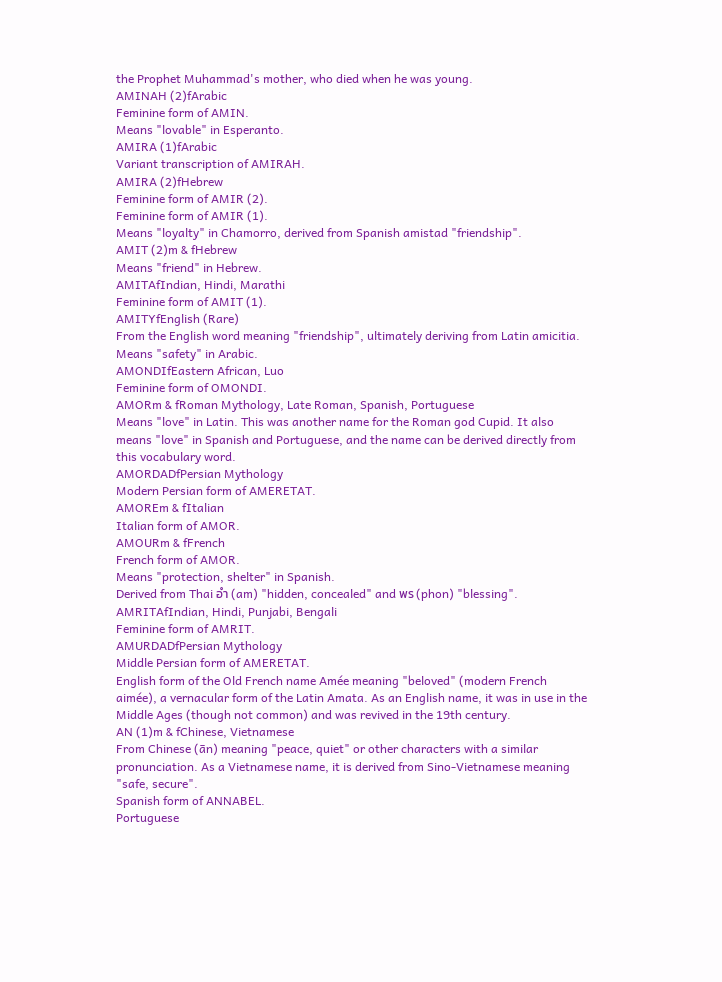the Prophet Muhammad's mother, who died when he was young.
AMINAH (2)fArabic
Feminine form of AMIN.
Means "lovable" in Esperanto.
AMIRA (1)fArabic
Variant transcription of AMIRAH.
AMIRA (2)fHebrew
Feminine form of AMIR (2).
Feminine form of AMIR (1).
Means "loyalty" in Chamorro, derived from Spanish amistad "friendship".
AMIT (2)m & fHebrew
Means "friend" in Hebrew.
AMITAfIndian, Hindi, Marathi
Feminine form of AMIT (1).
AMITYfEnglish (Rare)
From the English word meaning "friendship", ultimately deriving from Latin amicitia.
Means "safety" in Arabic.
AMONDIfEastern African, Luo
Feminine form of OMONDI.
AMORm & fRoman Mythology, Late Roman, Spanish, Portuguese
Means "love" in Latin. This was another name for the Roman god Cupid. It also means "love" in Spanish and Portuguese, and the name can be derived directly from this vocabulary word.
AMORDADfPersian Mythology
Modern Persian form of AMERETAT.
AMOREm & fItalian
Italian form of AMOR.
AMOURm & fFrench
French form of AMOR.
Means "protection, shelter" in Spanish.
Derived from Thai อํา (am) "hidden, concealed" and พร (phon) "blessing".
AMRITAfIndian, Hindi, Punjabi, Bengali
Feminine form of AMRIT.
AMURDADfPersian Mythology
Middle Persian form of AMERETAT.
English form of the Old French name Amée meaning "beloved" (modern French aimée), a vernacular form of the Latin Amata. As an English name, it was in use in the Middle Ages (though not common) and was revived in the 19th century.
AN (1)m & fChinese, Vietnamese
From Chinese (ān) meaning "peace, quiet" or other characters with a similar pronunciation. As a Vietnamese name, it is derived from Sino-Vietnamese meaning "safe, secure".
Spanish form of ANNABEL.
Portuguese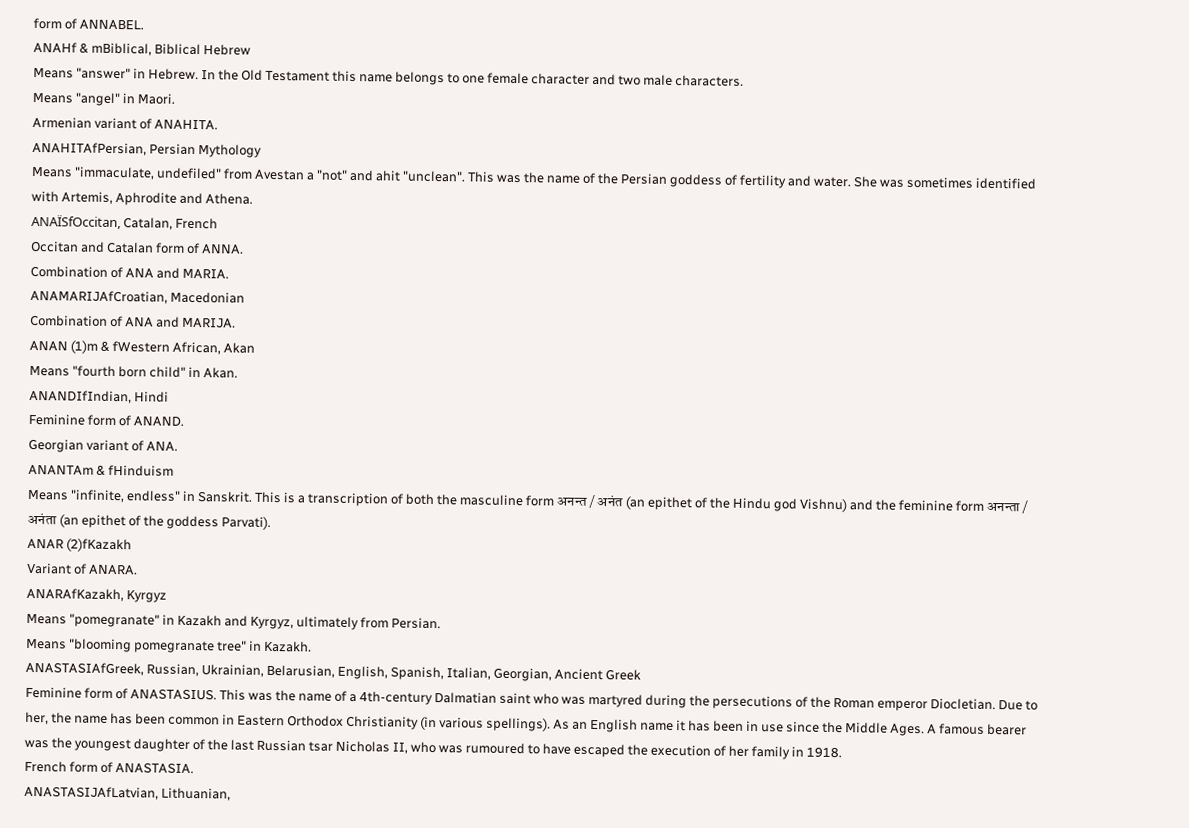form of ANNABEL.
ANAHf & mBiblical, Biblical Hebrew
Means "answer" in Hebrew. In the Old Testament this name belongs to one female character and two male characters.
Means "angel" in Maori.
Armenian variant of ANAHITA.
ANAHITAfPersian, Persian Mythology
Means "immaculate, undefiled" from Avestan a "not" and ahit "unclean". This was the name of the Persian goddess of fertility and water. She was sometimes identified with Artemis, Aphrodite and Athena.
ANAÏSfOccitan, Catalan, French
Occitan and Catalan form of ANNA.
Combination of ANA and MARIA.
ANAMARIJAfCroatian, Macedonian
Combination of ANA and MARIJA.
ANAN (1)m & fWestern African, Akan
Means "fourth born child" in Akan.
ANANDIfIndian, Hindi
Feminine form of ANAND.
Georgian variant of ANA.
ANANTAm & fHinduism
Means "infinite, endless" in Sanskrit. This is a transcription of both the masculine form अनन्त / अनंत (an epithet of the Hindu god Vishnu) and the feminine form अनन्ता / अनंता (an epithet of the goddess Parvati).
ANAR (2)fKazakh
Variant of ANARA.
ANARAfKazakh, Kyrgyz
Means "pomegranate" in Kazakh and Kyrgyz, ultimately from Persian.
Means "blooming pomegranate tree" in Kazakh.
ANASTASIAfGreek, Russian, Ukrainian, Belarusian, English, Spanish, Italian, Georgian, Ancient Greek
Feminine form of ANASTASIUS. This was the name of a 4th-century Dalmatian saint who was martyred during the persecutions of the Roman emperor Diocletian. Due to her, the name has been common in Eastern Orthodox Christianity (in various spellings). As an English name it has been in use since the Middle Ages. A famous bearer was the youngest daughter of the last Russian tsar Nicholas II, who was rumoured to have escaped the execution of her family in 1918.
French form of ANASTASIA.
ANASTASIJAfLatvian, Lithuanian,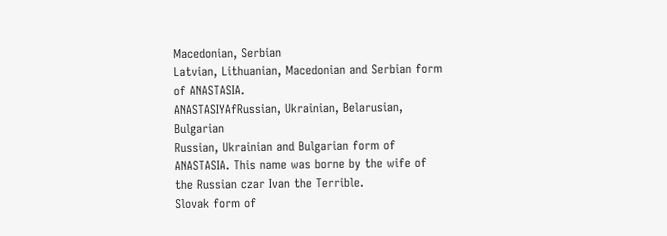Macedonian, Serbian
Latvian, Lithuanian, Macedonian and Serbian form of ANASTASIA.
ANASTASIYAfRussian, Ukrainian, Belarusian, Bulgarian
Russian, Ukrainian and Bulgarian form of ANASTASIA. This name was borne by the wife of the Russian czar Ivan the Terrible.
Slovak form of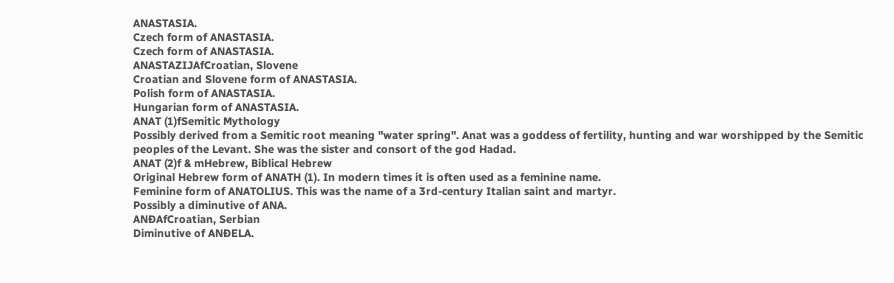ANASTASIA.
Czech form of ANASTASIA.
Czech form of ANASTASIA.
ANASTAZIJAfCroatian, Slovene
Croatian and Slovene form of ANASTASIA.
Polish form of ANASTASIA.
Hungarian form of ANASTASIA.
ANAT (1)fSemitic Mythology
Possibly derived from a Semitic root meaning "water spring". Anat was a goddess of fertility, hunting and war worshipped by the Semitic peoples of the Levant. She was the sister and consort of the god Hadad.
ANAT (2)f & mHebrew, Biblical Hebrew
Original Hebrew form of ANATH (1). In modern times it is often used as a feminine name.
Feminine form of ANATOLIUS. This was the name of a 3rd-century Italian saint and martyr.
Possibly a diminutive of ANA.
ANĐAfCroatian, Serbian
Diminutive of ANĐELA.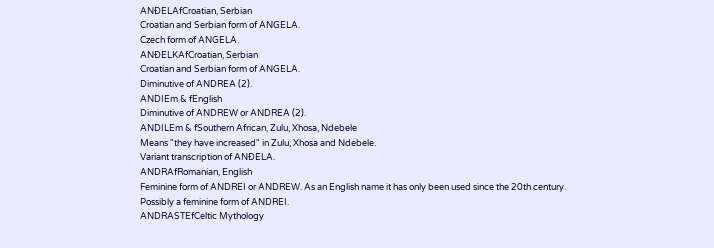ANĐELAfCroatian, Serbian
Croatian and Serbian form of ANGELA.
Czech form of ANGELA.
ANĐELKAfCroatian, Serbian
Croatian and Serbian form of ANGELA.
Diminutive of ANDREA (2).
ANDIEm & fEnglish
Diminutive of ANDREW or ANDREA (2).
ANDILEm & fSouthern African, Zulu, Xhosa, Ndebele
Means "they have increased" in Zulu, Xhosa and Ndebele.
Variant transcription of ANĐELA.
ANDRAfRomanian, English
Feminine form of ANDREI or ANDREW. As an English name it has only been used since the 20th century.
Possibly a feminine form of ANDREI.
ANDRASTEfCeltic Mythology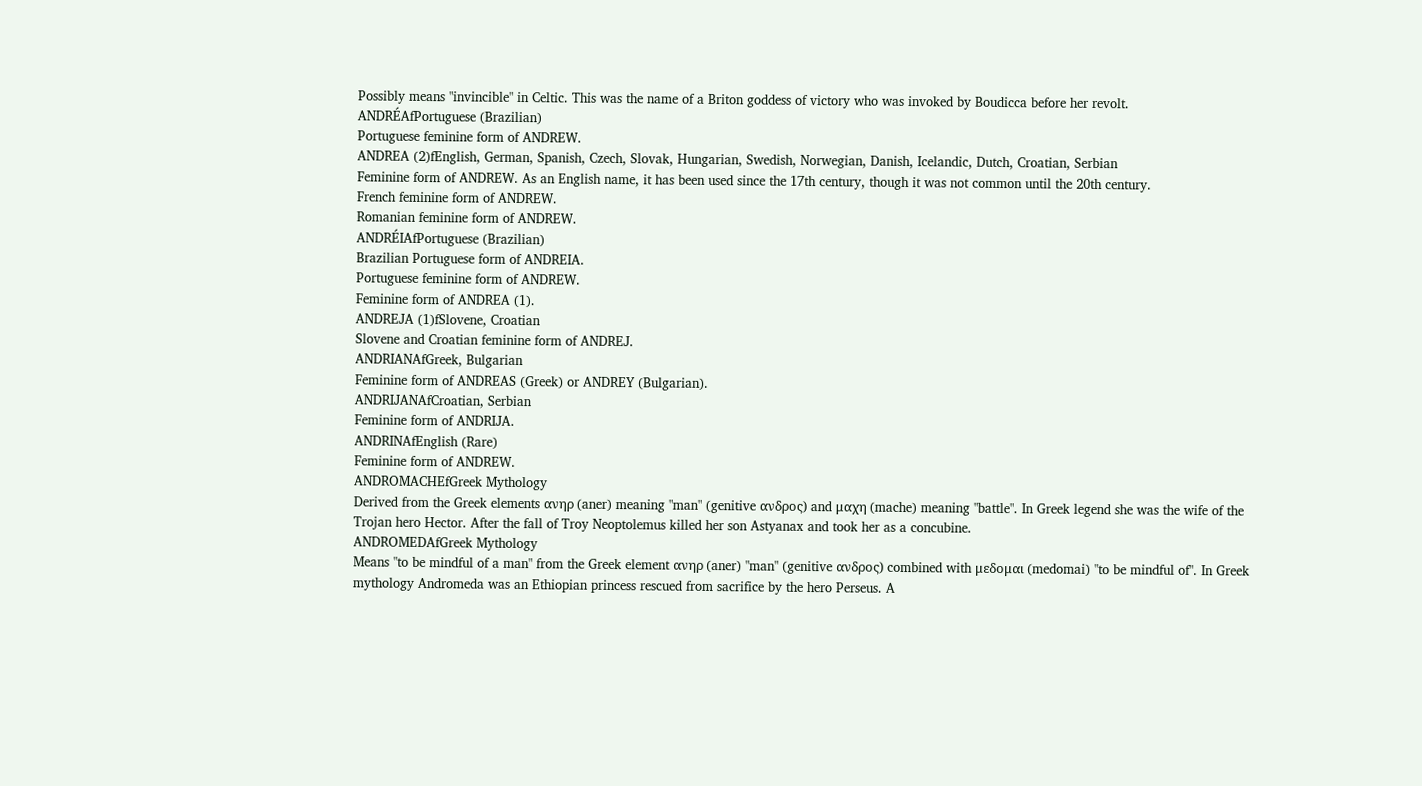Possibly means "invincible" in Celtic. This was the name of a Briton goddess of victory who was invoked by Boudicca before her revolt.
ANDRÉAfPortuguese (Brazilian)
Portuguese feminine form of ANDREW.
ANDREA (2)fEnglish, German, Spanish, Czech, Slovak, Hungarian, Swedish, Norwegian, Danish, Icelandic, Dutch, Croatian, Serbian
Feminine form of ANDREW. As an English name, it has been used since the 17th century, though it was not common until the 20th century.
French feminine form of ANDREW.
Romanian feminine form of ANDREW.
ANDRÉIAfPortuguese (Brazilian)
Brazilian Portuguese form of ANDREIA.
Portuguese feminine form of ANDREW.
Feminine form of ANDREA (1).
ANDREJA (1)fSlovene, Croatian
Slovene and Croatian feminine form of ANDREJ.
ANDRIANAfGreek, Bulgarian
Feminine form of ANDREAS (Greek) or ANDREY (Bulgarian).
ANDRIJANAfCroatian, Serbian
Feminine form of ANDRIJA.
ANDRINAfEnglish (Rare)
Feminine form of ANDREW.
ANDROMACHEfGreek Mythology
Derived from the Greek elements ανηρ (aner) meaning "man" (genitive ανδρος) and μαχη (mache) meaning "battle". In Greek legend she was the wife of the Trojan hero Hector. After the fall of Troy Neoptolemus killed her son Astyanax and took her as a concubine.
ANDROMEDAfGreek Mythology
Means "to be mindful of a man" from the Greek element ανηρ (aner) "man" (genitive ανδρος) combined with μεδομαι (medomai) "to be mindful of". In Greek mythology Andromeda was an Ethiopian princess rescued from sacrifice by the hero Perseus. A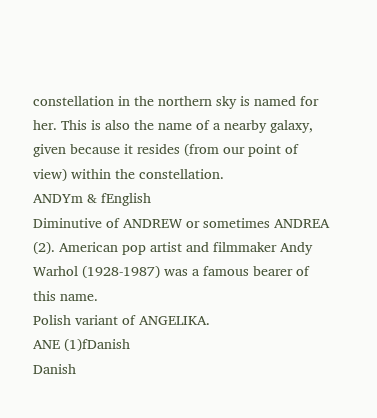constellation in the northern sky is named for her. This is also the name of a nearby galaxy, given because it resides (from our point of view) within the constellation.
ANDYm & fEnglish
Diminutive of ANDREW or sometimes ANDREA (2). American pop artist and filmmaker Andy Warhol (1928-1987) was a famous bearer of this name.
Polish variant of ANGELIKA.
ANE (1)fDanish
Danish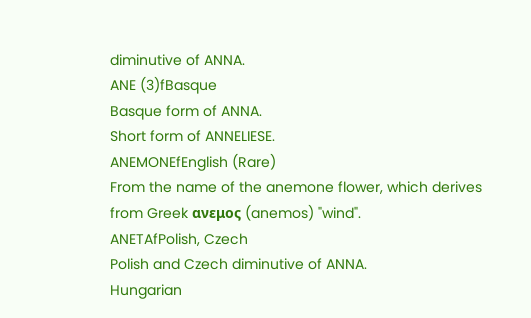diminutive of ANNA.
ANE (3)fBasque
Basque form of ANNA.
Short form of ANNELIESE.
ANEMONEfEnglish (Rare)
From the name of the anemone flower, which derives from Greek ανεμος (anemos) "wind".
ANETAfPolish, Czech
Polish and Czech diminutive of ANNA.
Hungarian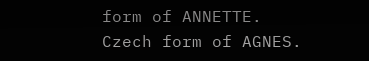form of ANNETTE.
Czech form of AGNES.